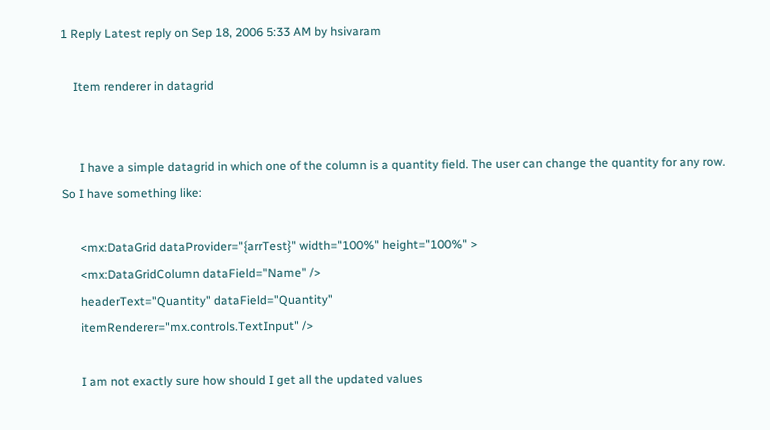1 Reply Latest reply on Sep 18, 2006 5:33 AM by hsivaram

    Item renderer in datagrid


      I have a simple datagrid in which one of the column is a quantity field. The user can change the quantity for any row. So I have something like:

      <mx:DataGrid dataProvider="{arrTest}" width="100%" height="100%" >
      <mx:DataGridColumn dataField="Name" />
      headerText="Quantity" dataField="Quantity"
      itemRenderer="mx.controls.TextInput" />

      I am not exactly sure how should I get all the updated values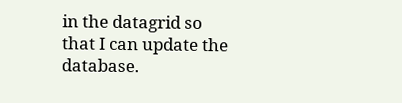in the datagrid so that I can update the database.